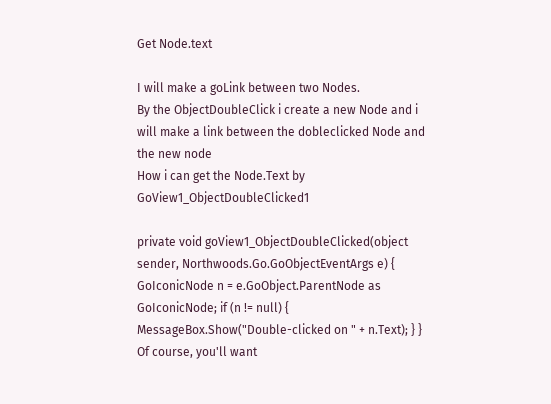Get Node.text

I will make a goLink between two Nodes.
By the ObjectDoubleClick i create a new Node and i will make a link between the dobleclicked Node and the new node
How i can get the Node.Text by GoView1_ObjectDoubleClicked1

private void goView1_ObjectDoubleClicked(object sender, Northwoods.Go.GoObjectEventArgs e) { GoIconicNode n = e.GoObject.ParentNode as GoIconicNode; if (n != null) { MessageBox.Show("Double-clicked on " + n.Text); } } Of course, you'll want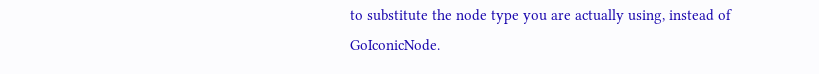to substitute the node type you are actually using, instead of GoIconicNode.